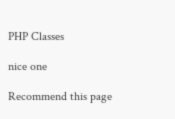PHP Classes

nice one

Recommend this page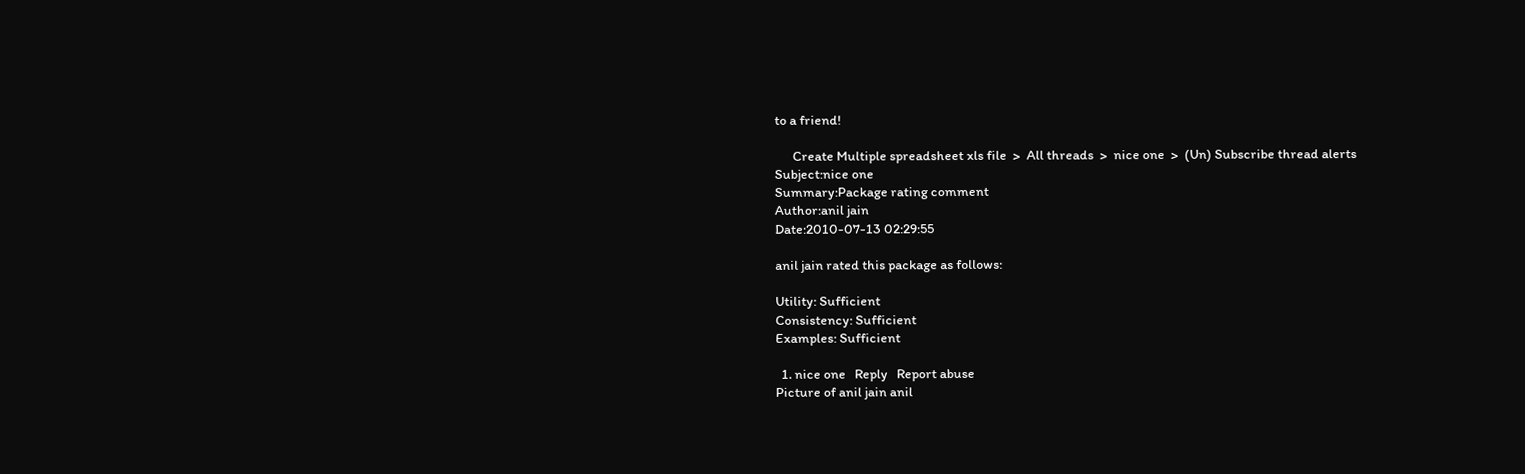to a friend!

      Create Multiple spreadsheet xls file  >  All threads  >  nice one  >  (Un) Subscribe thread alerts
Subject:nice one
Summary:Package rating comment
Author:anil jain
Date:2010-07-13 02:29:55

anil jain rated this package as follows:

Utility: Sufficient
Consistency: Sufficient
Examples: Sufficient

  1. nice one   Reply   Report abuse
Picture of anil jain anil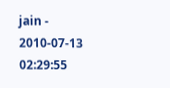jain - 2010-07-13 02:29:55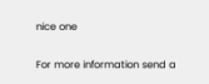nice one

For more information send a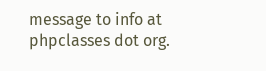message to info at phpclasses dot org.